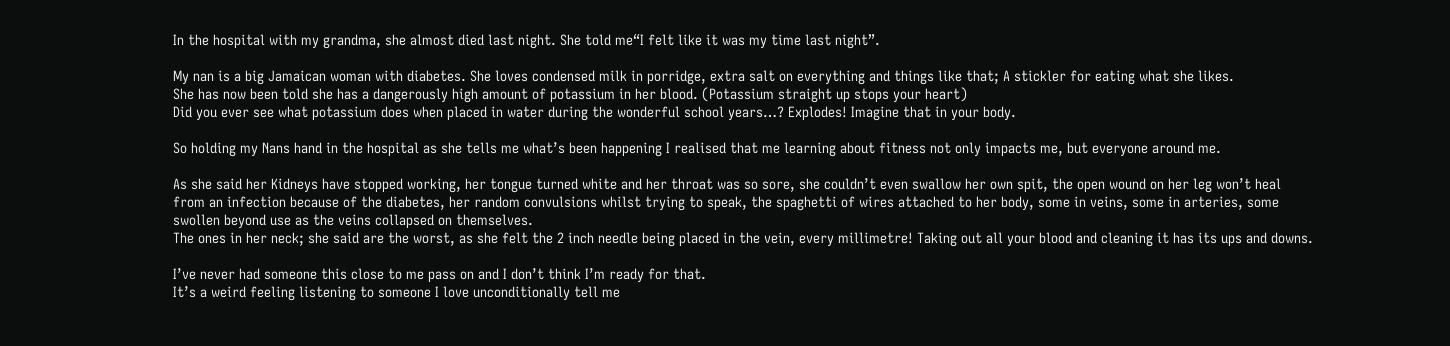In the hospital with my grandma, she almost died last night. She told me“I felt like it was my time last night”.

My nan is a big Jamaican woman with diabetes. She loves condensed milk in porridge, extra salt on everything and things like that; A stickler for eating what she likes.
She has now been told she has a dangerously high amount of potassium in her blood. (Potassium straight up stops your heart)
Did you ever see what potassium does when placed in water during the wonderful school years…? Explodes! Imagine that in your body.

So holding my Nans hand in the hospital as she tells me what’s been happening I realised that me learning about fitness not only impacts me, but everyone around me.

As she said her Kidneys have stopped working, her tongue turned white and her throat was so sore, she couldn’t even swallow her own spit, the open wound on her leg won’t heal from an infection because of the diabetes, her random convulsions whilst trying to speak, the spaghetti of wires attached to her body, some in veins, some in arteries, some swollen beyond use as the veins collapsed on themselves.
The ones in her neck; she said are the worst, as she felt the 2 inch needle being placed in the vein, every millimetre! Taking out all your blood and cleaning it has its ups and downs.

I’ve never had someone this close to me pass on and I don’t think I’m ready for that.
It’s a weird feeling listening to someone I love unconditionally tell me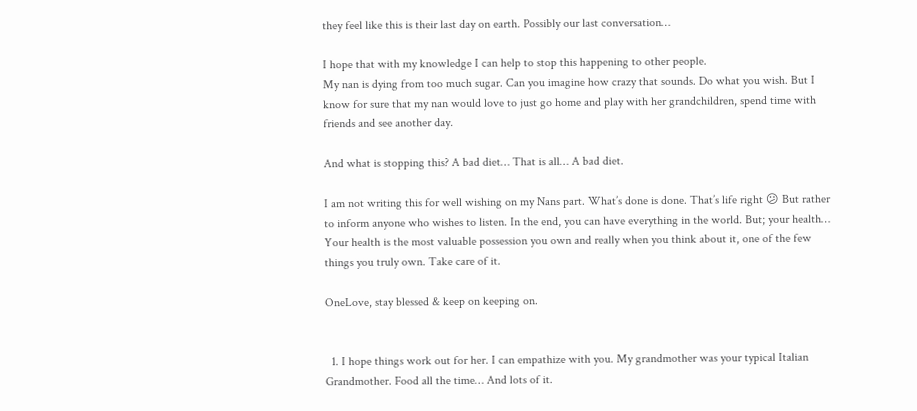they feel like this is their last day on earth. Possibly our last conversation…

I hope that with my knowledge I can help to stop this happening to other people.
My nan is dying from too much sugar. Can you imagine how crazy that sounds. Do what you wish. But I know for sure that my nan would love to just go home and play with her grandchildren, spend time with friends and see another day.

And what is stopping this? A bad diet… That is all… A bad diet.

I am not writing this for well wishing on my Nans part. What’s done is done. That’s life right 😕 But rather to inform anyone who wishes to listen. In the end, you can have everything in the world. But; your health… Your health is the most valuable possession you own and really when you think about it, one of the few things you truly own. Take care of it.

OneLove, stay blessed & keep on keeping on.


  1. I hope things work out for her. I can empathize with you. My grandmother was your typical Italian Grandmother. Food all the time… And lots of it.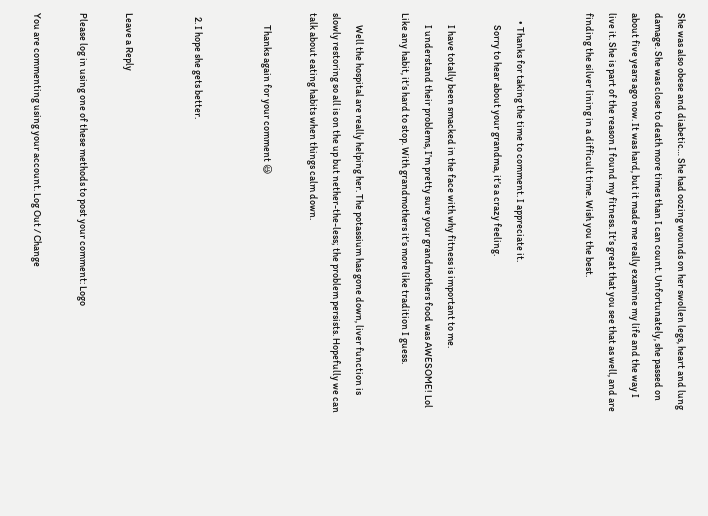She was also obese and diabetic… She had oozing wounds on her swollen legs, heart and lung damage. She was close to death more times than I can count. Unfortunately, she passed on about five years ago now. It was hard, but it made me really examine my life and the way I live it. She is part of the reason I found my fitness. It’s great that you see that as well, and are finding the silver lining in a difficult time. Wish you the best.


    • Thanks for taking the time to comment. I appreciate it.
      Sorry to hear about your grandma, it’s a crazy feeling.

      I have totally been smacked in the face with why fitness is important to me.
      I understand their problems, I’m pretty sure your grandmothers food was AWESOME! Lol Like any habit, it’s hard to stop. With grandmothers it’s more like tradition I guess.

      Well the hospital are really helping her. The potassium has gone down, liver function is slowly restoring so all is on the up but nether-the-less; the problem persists. Hopefully we can talk about eating habits when things calm down.

      Thanks again for your comment 😃


  2. I hope she gets better.


Leave a Reply

Please log in using one of these methods to post your comment: Logo

You are commenting using your account. Log Out / Change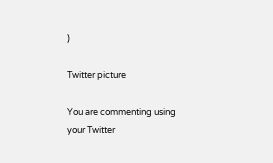)

Twitter picture

You are commenting using your Twitter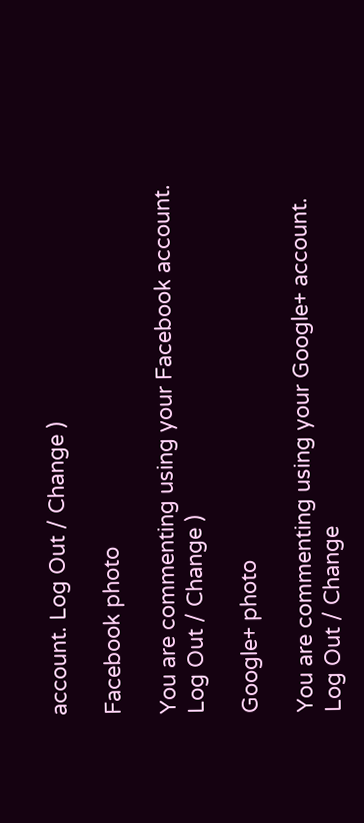account. Log Out / Change )

Facebook photo

You are commenting using your Facebook account. Log Out / Change )

Google+ photo

You are commenting using your Google+ account. Log Out / Change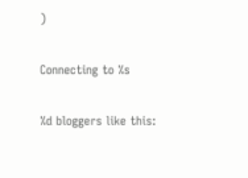)

Connecting to %s

%d bloggers like this: